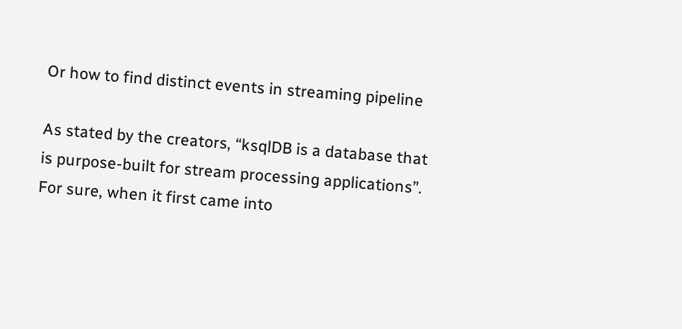Or how to find distinct events in streaming pipeline

As stated by the creators, “ksqlDB is a database that is purpose-built for stream processing applications”. For sure, when it first came into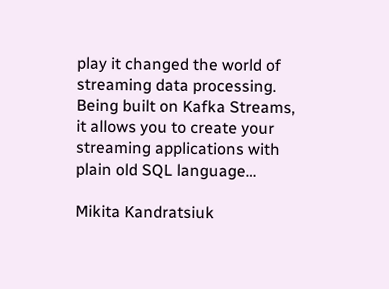play it changed the world of streaming data processing. Being built on Kafka Streams, it allows you to create your streaming applications with plain old SQL language…

Mikita Kandratsiuk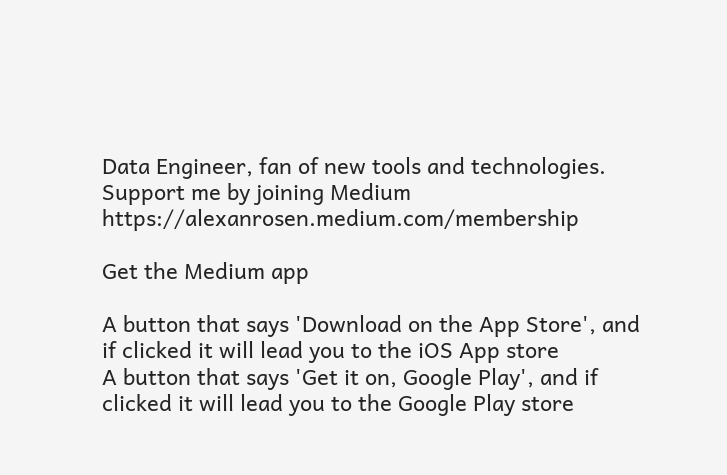Data Engineer, fan of new tools and technologies. Support me by joining Medium https://alexanrosen.medium.com/membership

Get the Medium app

A button that says 'Download on the App Store', and if clicked it will lead you to the iOS App store
A button that says 'Get it on, Google Play', and if clicked it will lead you to the Google Play store